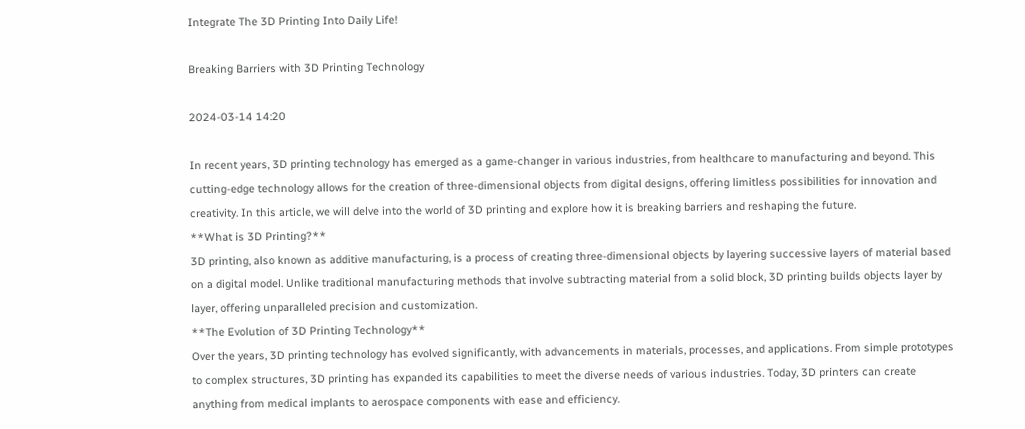Integrate The 3D Printing Into Daily Life!

Breaking Barriers with 3D Printing Technology

2024-03-14 14:20

In recent years, 3D printing technology has emerged as a game-changer in various industries, from healthcare to manufacturing and beyond. This cutting-edge technology allows for the creation of three-dimensional objects from digital designs, offering limitless possibilities for innovation and creativity. In this article, we will delve into the world of 3D printing and explore how it is breaking barriers and reshaping the future.
**What is 3D Printing?**
3D printing, also known as additive manufacturing, is a process of creating three-dimensional objects by layering successive layers of material based on a digital model. Unlike traditional manufacturing methods that involve subtracting material from a solid block, 3D printing builds objects layer by layer, offering unparalleled precision and customization.
**The Evolution of 3D Printing Technology**
Over the years, 3D printing technology has evolved significantly, with advancements in materials, processes, and applications. From simple prototypes to complex structures, 3D printing has expanded its capabilities to meet the diverse needs of various industries. Today, 3D printers can create anything from medical implants to aerospace components with ease and efficiency.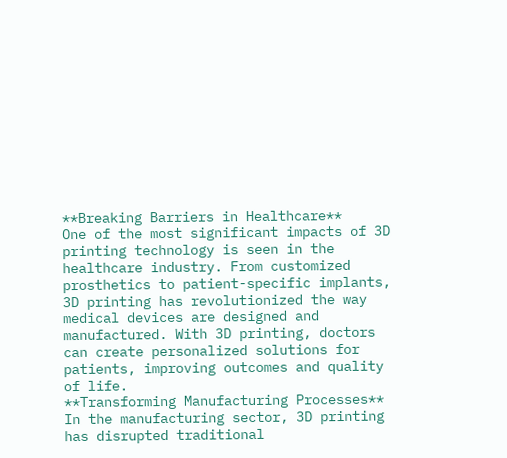**Breaking Barriers in Healthcare**
One of the most significant impacts of 3D printing technology is seen in the healthcare industry. From customized prosthetics to patient-specific implants, 3D printing has revolutionized the way medical devices are designed and manufactured. With 3D printing, doctors can create personalized solutions for patients, improving outcomes and quality of life.
**Transforming Manufacturing Processes**
In the manufacturing sector, 3D printing has disrupted traditional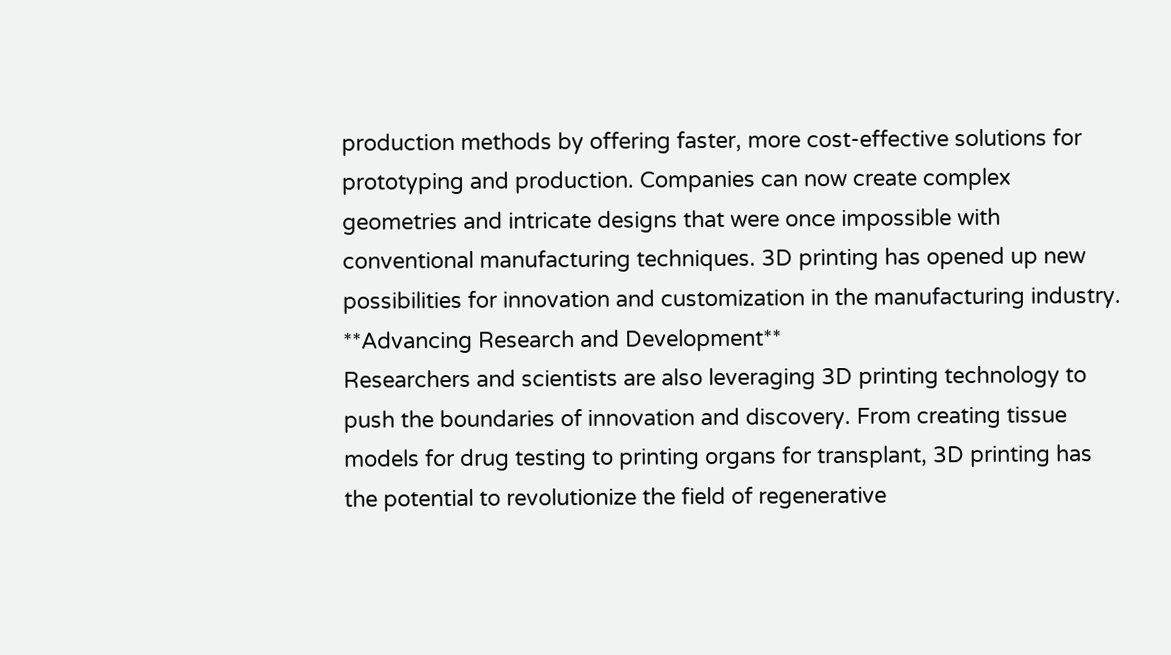production methods by offering faster, more cost-effective solutions for prototyping and production. Companies can now create complex geometries and intricate designs that were once impossible with conventional manufacturing techniques. 3D printing has opened up new possibilities for innovation and customization in the manufacturing industry.
**Advancing Research and Development**
Researchers and scientists are also leveraging 3D printing technology to push the boundaries of innovation and discovery. From creating tissue models for drug testing to printing organs for transplant, 3D printing has the potential to revolutionize the field of regenerative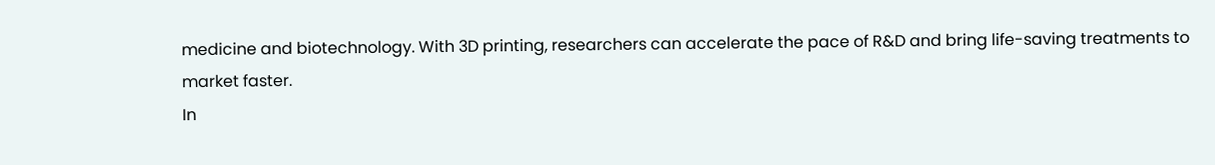medicine and biotechnology. With 3D printing, researchers can accelerate the pace of R&D and bring life-saving treatments to market faster.
In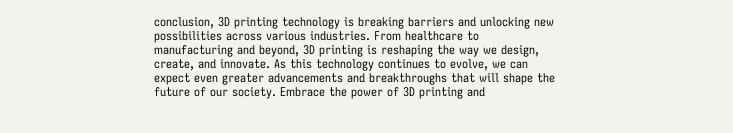conclusion, 3D printing technology is breaking barriers and unlocking new possibilities across various industries. From healthcare to manufacturing and beyond, 3D printing is reshaping the way we design, create, and innovate. As this technology continues to evolve, we can expect even greater advancements and breakthroughs that will shape the future of our society. Embrace the power of 3D printing and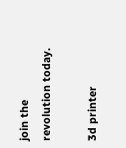join the revolution today.

3d printer